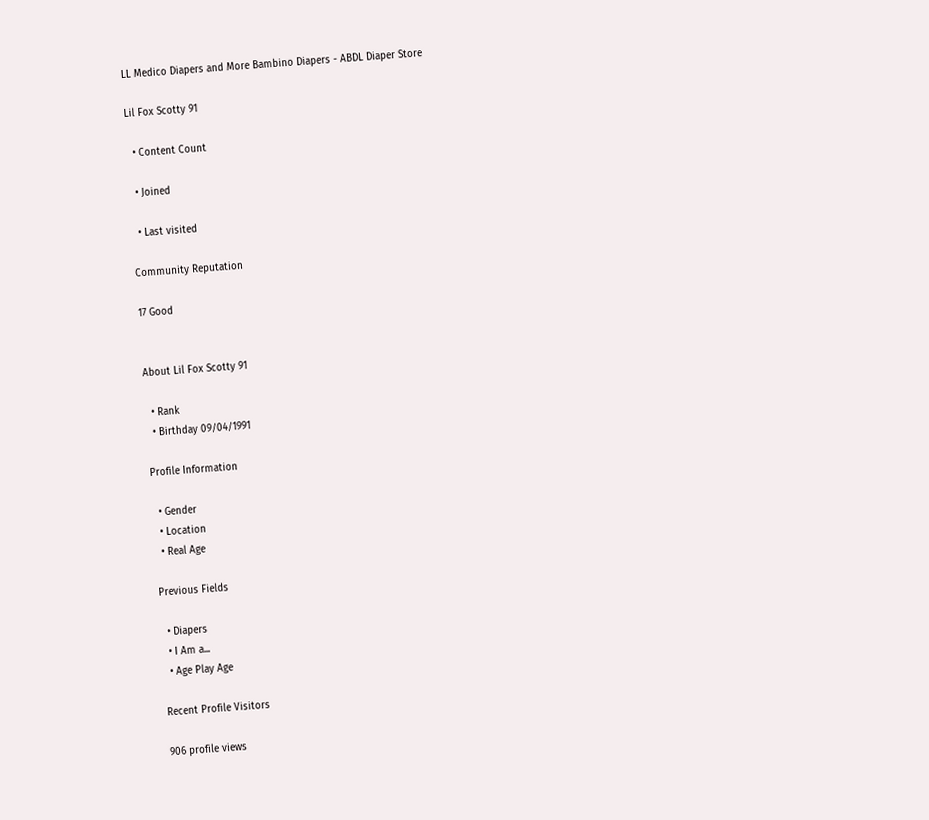LL Medico Diapers and More Bambino Diapers - ABDL Diaper Store

Lil Fox Scotty 91

  • Content Count

  • Joined

  • Last visited

Community Reputation

17 Good


About Lil Fox Scotty 91

  • Rank
  • Birthday 09/04/1991

Profile Information

  • Gender
  • Location
  • Real Age

Previous Fields

  • Diapers
  • I Am a...
  • Age Play Age

Recent Profile Visitors

906 profile views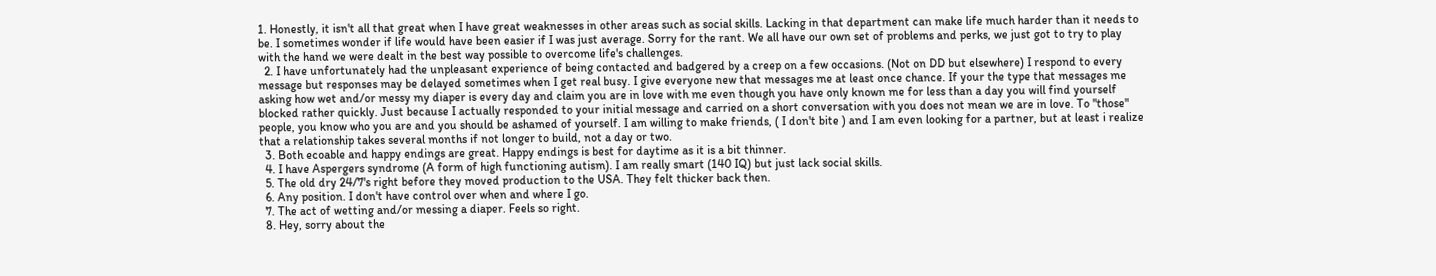1. Honestly, it isn't all that great when I have great weaknesses in other areas such as social skills. Lacking in that department can make life much harder than it needs to be. I sometimes wonder if life would have been easier if I was just average. Sorry for the rant. We all have our own set of problems and perks, we just got to try to play with the hand we were dealt in the best way possible to overcome life's challenges.
  2. I have unfortunately had the unpleasant experience of being contacted and badgered by a creep on a few occasions. (Not on DD but elsewhere) I respond to every message but responses may be delayed sometimes when I get real busy. I give everyone new that messages me at least once chance. If your the type that messages me asking how wet and/or messy my diaper is every day and claim you are in love with me even though you have only known me for less than a day you will find yourself blocked rather quickly. Just because I actually responded to your initial message and carried on a short conversation with you does not mean we are in love. To "those" people, you know who you are and you should be ashamed of yourself. I am willing to make friends, ( I don't bite ) and I am even looking for a partner, but at least i realize that a relationship takes several months if not longer to build, not a day or two.
  3. Both ecoable and happy endings are great. Happy endings is best for daytime as it is a bit thinner.
  4. I have Aspergers syndrome (A form of high functioning autism). I am really smart (140 IQ) but just lack social skills.
  5. The old dry 24/7's right before they moved production to the USA. They felt thicker back then.
  6. Any position. I don't have control over when and where I go.
  7. The act of wetting and/or messing a diaper. Feels so right.
  8. Hey, sorry about the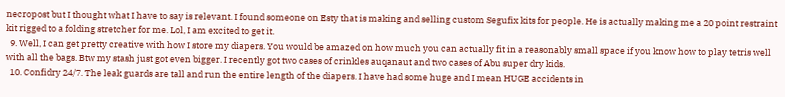necropost but I thought what I have to say is relevant. I found someone on Esty that is making and selling custom Segufix kits for people. He is actually making me a 20 point restraint kit rigged to a folding stretcher for me. Lol, I am excited to get it.
  9. Well, I can get pretty creative with how I store my diapers. You would be amazed on how much you can actually fit in a reasonably small space if you know how to play tetris well with all the bags. Btw my stash just got even bigger. I recently got two cases of crinkles auqanaut and two cases of Abu super dry kids.
  10. Confidry 24/7. The leak guards are tall and run the entire length of the diapers. I have had some huge and I mean HUGE accidents in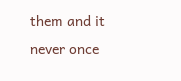them and it never once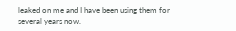leaked on me and I have been using them for several years now.